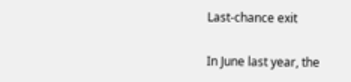Last-chance exit

In June last year, the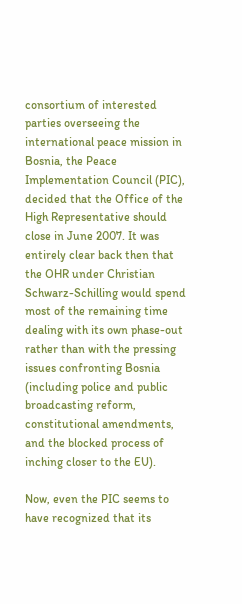consortium of interested parties overseeing the international peace mission in Bosnia, the Peace Implementation Council (PIC), decided that the Office of the High Representative should close in June 2007. It was entirely clear back then that the OHR under Christian Schwarz-Schilling would spend most of the remaining time dealing with its own phase-out rather than with the pressing issues confronting Bosnia (including police and public broadcasting reform, constitutional amendments, and the blocked process of inching closer to the EU).

Now, even the PIC seems to have recognized that its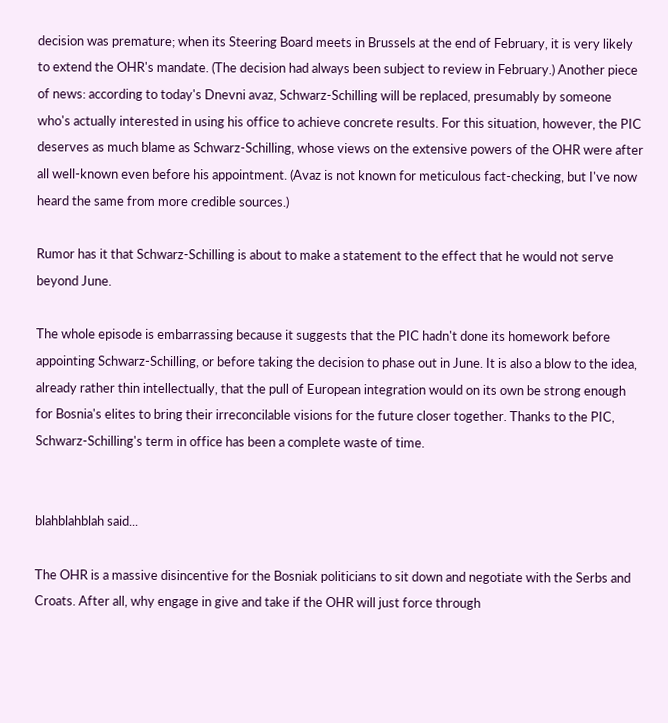decision was premature; when its Steering Board meets in Brussels at the end of February, it is very likely to extend the OHR's mandate. (The decision had always been subject to review in February.) Another piece of news: according to today's Dnevni avaz, Schwarz-Schilling will be replaced, presumably by someone who's actually interested in using his office to achieve concrete results. For this situation, however, the PIC deserves as much blame as Schwarz-Schilling, whose views on the extensive powers of the OHR were after all well-known even before his appointment. (Avaz is not known for meticulous fact-checking, but I've now heard the same from more credible sources.)

Rumor has it that Schwarz-Schilling is about to make a statement to the effect that he would not serve beyond June.

The whole episode is embarrassing because it suggests that the PIC hadn't done its homework before appointing Schwarz-Schilling, or before taking the decision to phase out in June. It is also a blow to the idea, already rather thin intellectually, that the pull of European integration would on its own be strong enough for Bosnia's elites to bring their irreconcilable visions for the future closer together. Thanks to the PIC, Schwarz-Schilling's term in office has been a complete waste of time.


blahblahblah said...

The OHR is a massive disincentive for the Bosniak politicians to sit down and negotiate with the Serbs and Croats. After all, why engage in give and take if the OHR will just force through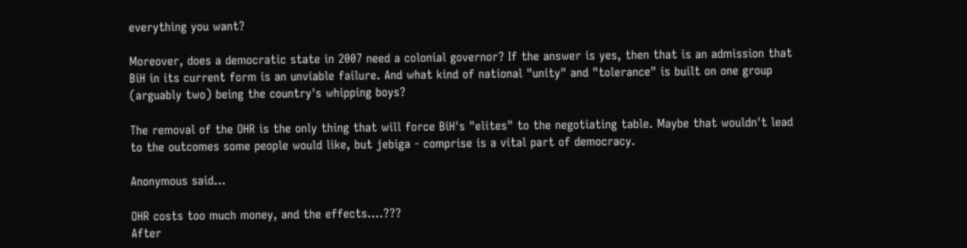everything you want?

Moreover, does a democratic state in 2007 need a colonial governor? If the answer is yes, then that is an admission that BiH in its current form is an unviable failure. And what kind of national "unity" and "tolerance" is built on one group (arguably two) being the country's whipping boys?

The removal of the OHR is the only thing that will force BiH's "elites" to the negotiating table. Maybe that wouldn't lead to the outcomes some people would like, but jebiga - comprise is a vital part of democracy.

Anonymous said...

OHR costs too much money, and the effects....???
After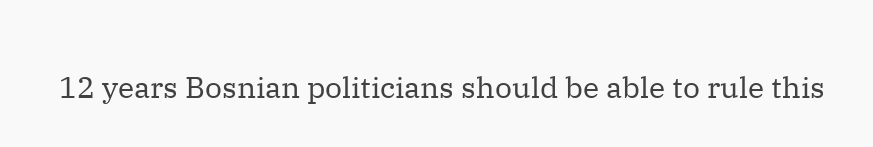12 years Bosnian politicians should be able to rule this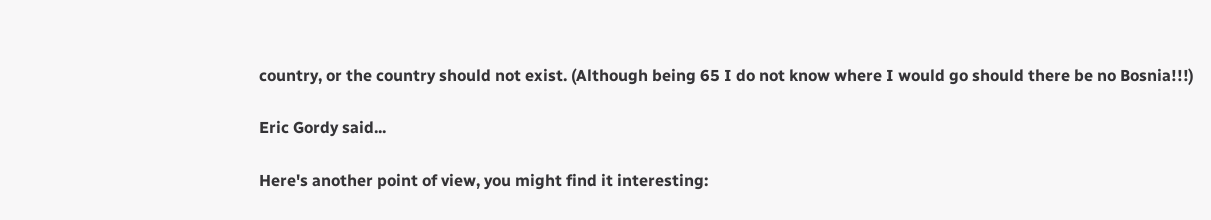country, or the country should not exist. (Although being 65 I do not know where I would go should there be no Bosnia!!!)

Eric Gordy said...

Here's another point of view, you might find it interesting: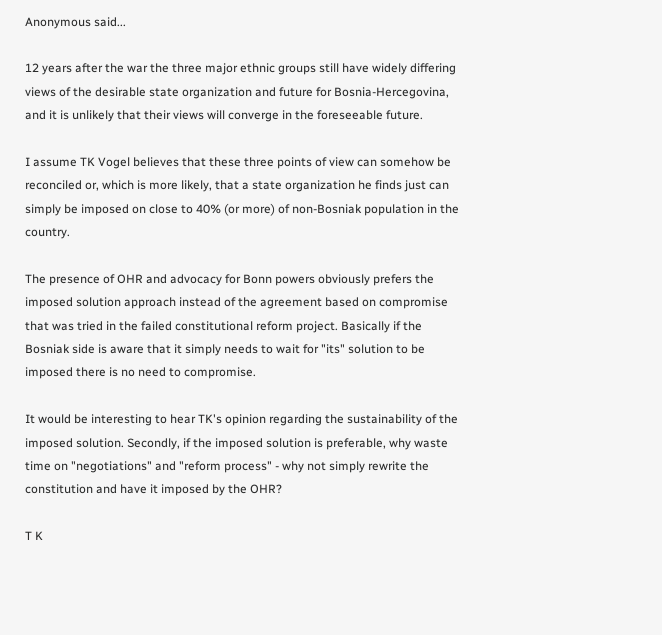Anonymous said...

12 years after the war the three major ethnic groups still have widely differing views of the desirable state organization and future for Bosnia-Hercegovina, and it is unlikely that their views will converge in the foreseeable future.

I assume TK Vogel believes that these three points of view can somehow be reconciled or, which is more likely, that a state organization he finds just can simply be imposed on close to 40% (or more) of non-Bosniak population in the country.

The presence of OHR and advocacy for Bonn powers obviously prefers the imposed solution approach instead of the agreement based on compromise that was tried in the failed constitutional reform project. Basically if the Bosniak side is aware that it simply needs to wait for "its" solution to be imposed there is no need to compromise.

It would be interesting to hear TK's opinion regarding the sustainability of the imposed solution. Secondly, if the imposed solution is preferable, why waste time on "negotiations" and "reform process" - why not simply rewrite the constitution and have it imposed by the OHR?

T K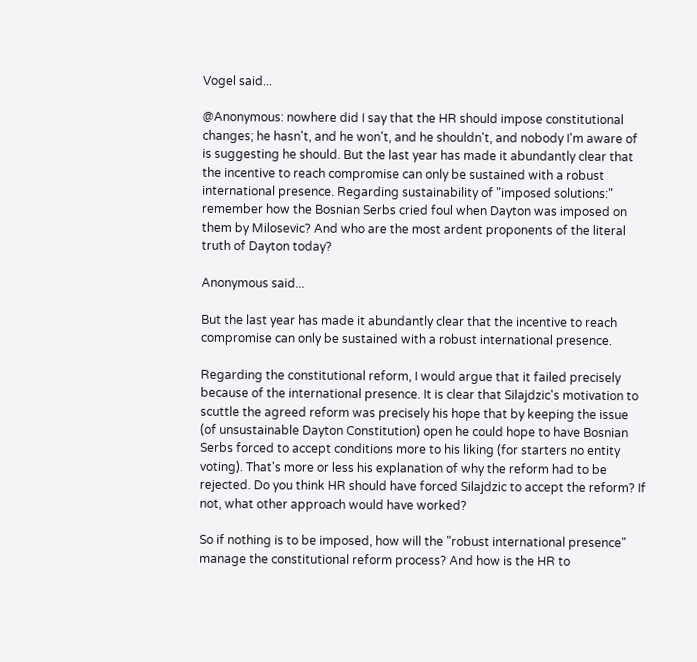Vogel said...

@Anonymous: nowhere did I say that the HR should impose constitutional changes; he hasn't, and he won't, and he shouldn't, and nobody I'm aware of is suggesting he should. But the last year has made it abundantly clear that the incentive to reach compromise can only be sustained with a robust international presence. Regarding sustainability of "imposed solutions:" remember how the Bosnian Serbs cried foul when Dayton was imposed on them by Milosevic? And who are the most ardent proponents of the literal truth of Dayton today?

Anonymous said...

But the last year has made it abundantly clear that the incentive to reach compromise can only be sustained with a robust international presence.

Regarding the constitutional reform, I would argue that it failed precisely because of the international presence. It is clear that Silajdzic's motivation to scuttle the agreed reform was precisely his hope that by keeping the issue (of unsustainable Dayton Constitution) open he could hope to have Bosnian Serbs forced to accept conditions more to his liking (for starters no entity voting). That's more or less his explanation of why the reform had to be rejected. Do you think HR should have forced Silajdzic to accept the reform? If not, what other approach would have worked?

So if nothing is to be imposed, how will the "robust international presence" manage the constitutional reform process? And how is the HR to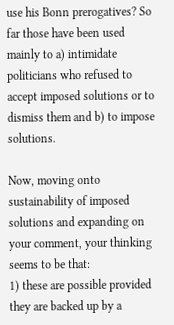use his Bonn prerogatives? So far those have been used mainly to a) intimidate politicians who refused to accept imposed solutions or to dismiss them and b) to impose solutions.

Now, moving onto sustainability of imposed solutions and expanding on your comment, your thinking seems to be that:
1) these are possible provided they are backed up by a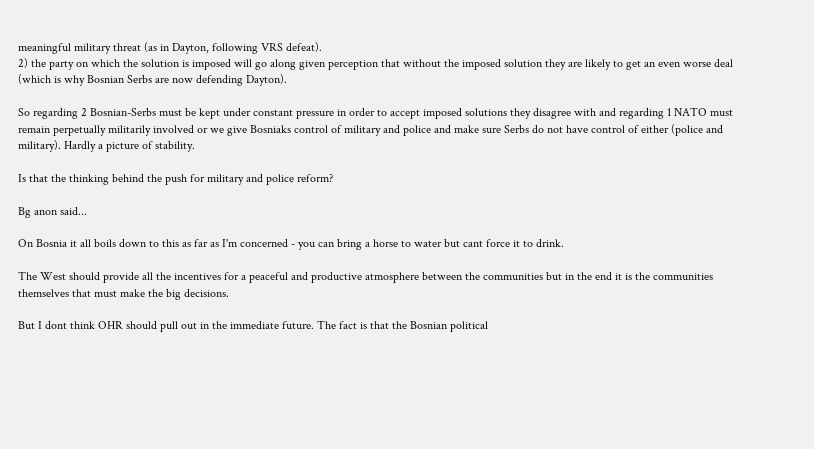meaningful military threat (as in Dayton, following VRS defeat).
2) the party on which the solution is imposed will go along given perception that without the imposed solution they are likely to get an even worse deal (which is why Bosnian Serbs are now defending Dayton).

So regarding 2 Bosnian-Serbs must be kept under constant pressure in order to accept imposed solutions they disagree with and regarding 1 NATO must remain perpetually militarily involved or we give Bosniaks control of military and police and make sure Serbs do not have control of either (police and military). Hardly a picture of stability.

Is that the thinking behind the push for military and police reform?

Bg anon said...

On Bosnia it all boils down to this as far as I'm concerned - you can bring a horse to water but cant force it to drink.

The West should provide all the incentives for a peaceful and productive atmosphere between the communities but in the end it is the communities themselves that must make the big decisions.

But I dont think OHR should pull out in the immediate future. The fact is that the Bosnian political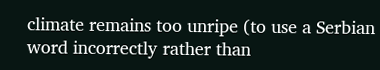climate remains too unripe (to use a Serbian word incorrectly rather than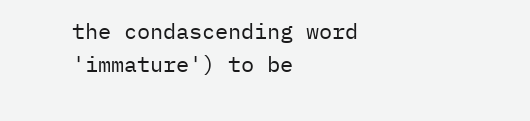the condascending word 'immature') to be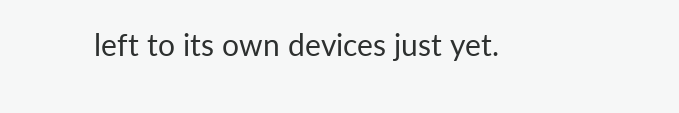left to its own devices just yet.